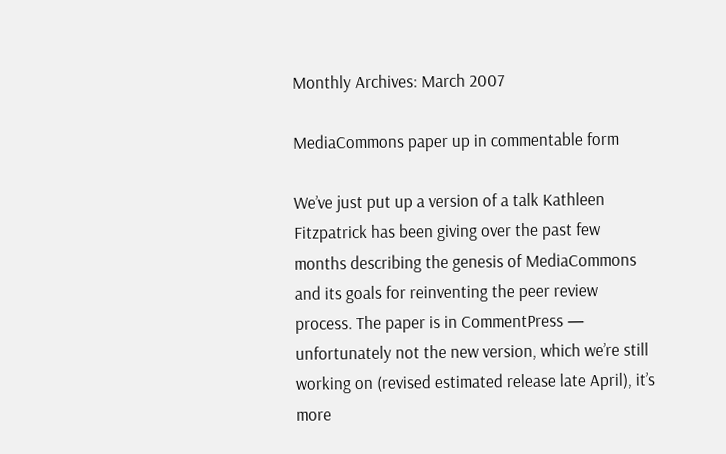Monthly Archives: March 2007

MediaCommons paper up in commentable form

We’ve just put up a version of a talk Kathleen Fitzpatrick has been giving over the past few months describing the genesis of MediaCommons and its goals for reinventing the peer review process. The paper is in CommentPress — unfortunately not the new version, which we’re still working on (revised estimated release late April), it’s more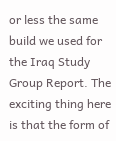or less the same build we used for the Iraq Study Group Report. The exciting thing here is that the form of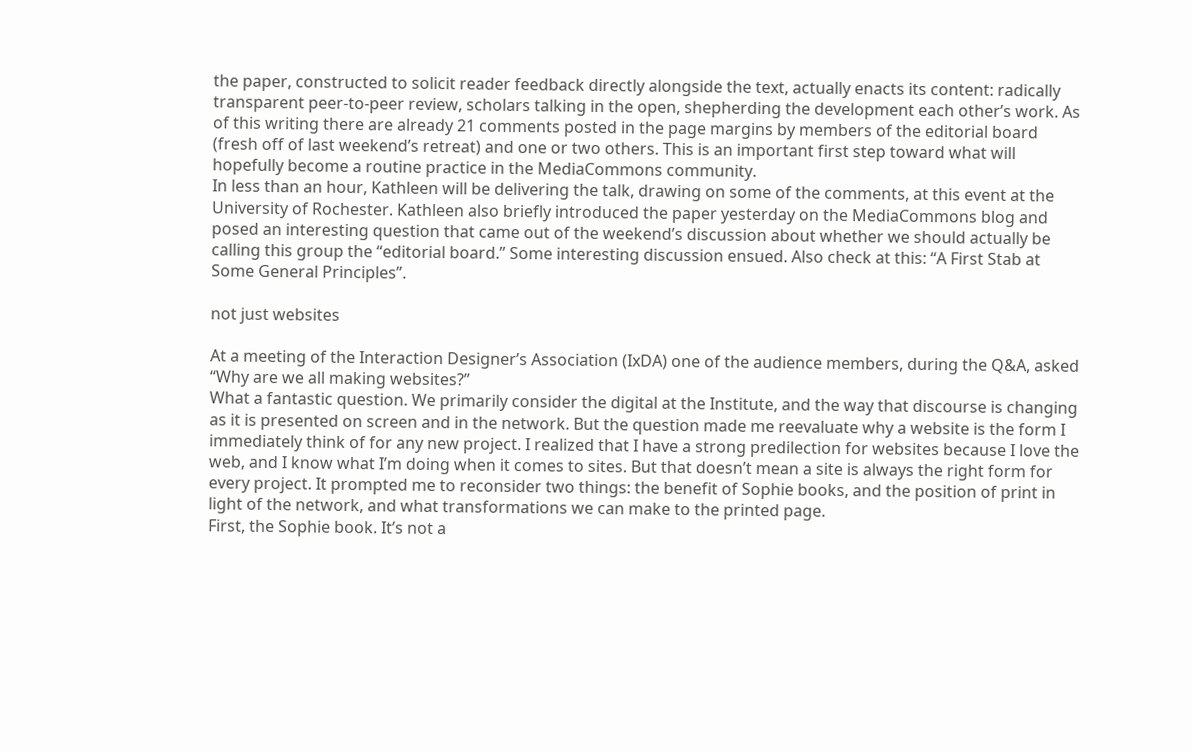the paper, constructed to solicit reader feedback directly alongside the text, actually enacts its content: radically transparent peer-to-peer review, scholars talking in the open, shepherding the development each other’s work. As of this writing there are already 21 comments posted in the page margins by members of the editorial board (fresh off of last weekend’s retreat) and one or two others. This is an important first step toward what will hopefully become a routine practice in the MediaCommons community.
In less than an hour, Kathleen will be delivering the talk, drawing on some of the comments, at this event at the University of Rochester. Kathleen also briefly introduced the paper yesterday on the MediaCommons blog and posed an interesting question that came out of the weekend’s discussion about whether we should actually be calling this group the “editorial board.” Some interesting discussion ensued. Also check at this: “A First Stab at Some General Principles”.

not just websites

At a meeting of the Interaction Designer’s Association (IxDA) one of the audience members, during the Q&A, asked “Why are we all making websites?”
What a fantastic question. We primarily consider the digital at the Institute, and the way that discourse is changing as it is presented on screen and in the network. But the question made me reevaluate why a website is the form I immediately think of for any new project. I realized that I have a strong predilection for websites because I love the web, and I know what I’m doing when it comes to sites. But that doesn’t mean a site is always the right form for every project. It prompted me to reconsider two things: the benefit of Sophie books, and the position of print in light of the network, and what transformations we can make to the printed page.
First, the Sophie book. It’s not a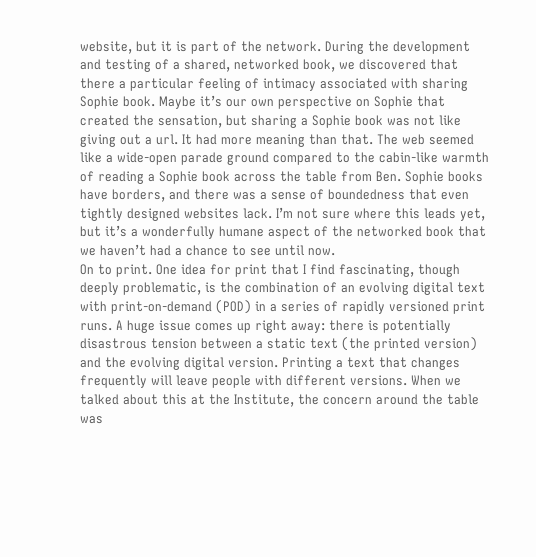website, but it is part of the network. During the development and testing of a shared, networked book, we discovered that there a particular feeling of intimacy associated with sharing Sophie book. Maybe it’s our own perspective on Sophie that created the sensation, but sharing a Sophie book was not like giving out a url. It had more meaning than that. The web seemed like a wide-open parade ground compared to the cabin-like warmth of reading a Sophie book across the table from Ben. Sophie books have borders, and there was a sense of boundedness that even tightly designed websites lack. I’m not sure where this leads yet, but it’s a wonderfully humane aspect of the networked book that we haven’t had a chance to see until now.
On to print. One idea for print that I find fascinating, though deeply problematic, is the combination of an evolving digital text with print-on-demand (POD) in a series of rapidly versioned print runs. A huge issue comes up right away: there is potentially disastrous tension between a static text (the printed version) and the evolving digital version. Printing a text that changes frequently will leave people with different versions. When we talked about this at the Institute, the concern around the table was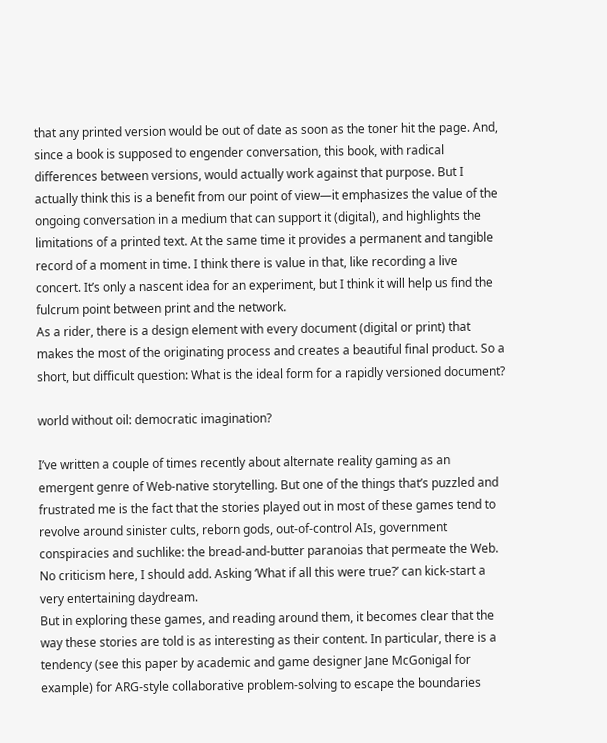that any printed version would be out of date as soon as the toner hit the page. And, since a book is supposed to engender conversation, this book, with radical differences between versions, would actually work against that purpose. But I actually think this is a benefit from our point of view—it emphasizes the value of the ongoing conversation in a medium that can support it (digital), and highlights the limitations of a printed text. At the same time it provides a permanent and tangible record of a moment in time. I think there is value in that, like recording a live concert. It’s only a nascent idea for an experiment, but I think it will help us find the fulcrum point between print and the network.
As a rider, there is a design element with every document (digital or print) that makes the most of the originating process and creates a beautiful final product. So a short, but difficult question: What is the ideal form for a rapidly versioned document?

world without oil: democratic imagination?

I’ve written a couple of times recently about alternate reality gaming as an emergent genre of Web-native storytelling. But one of the things that’s puzzled and frustrated me is the fact that the stories played out in most of these games tend to revolve around sinister cults, reborn gods, out-of-control AIs, government conspiracies and suchlike: the bread-and-butter paranoias that permeate the Web. No criticism here, I should add. Asking ‘What if all this were true?’ can kick-start a very entertaining daydream.
But in exploring these games, and reading around them, it becomes clear that the way these stories are told is as interesting as their content. In particular, there is a tendency (see this paper by academic and game designer Jane McGonigal for example) for ARG-style collaborative problem-solving to escape the boundaries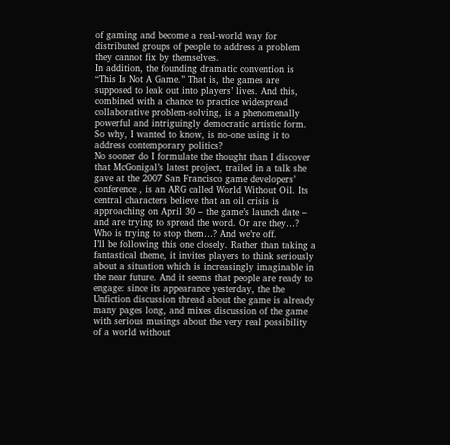of gaming and become a real-world way for distributed groups of people to address a problem they cannot fix by themselves.
In addition, the founding dramatic convention is “This Is Not A Game.” That is, the games are supposed to leak out into players’ lives. And this, combined with a chance to practice widespread collaborative problem-solving, is a phenomenally powerful and intriguingly democratic artistic form. So why, I wanted to know, is no-one using it to address contemporary politics?
No sooner do I formulate the thought than I discover that McGonigal’s latest project, trailed in a talk she gave at the 2007 San Francisco game developers’ conference , is an ARG called World Without Oil. Its central characters believe that an oil crisis is approaching on April 30 – the game’s launch date – and are trying to spread the word. Or are they…? Who is trying to stop them…? And we’re off.
I’ll be following this one closely. Rather than taking a fantastical theme, it invites players to think seriously about a situation which is increasingly imaginable in the near future. And it seems that people are ready to engage: since its appearance yesterday, the the Unfiction discussion thread about the game is already many pages long, and mixes discussion of the game with serious musings about the very real possibility of a world without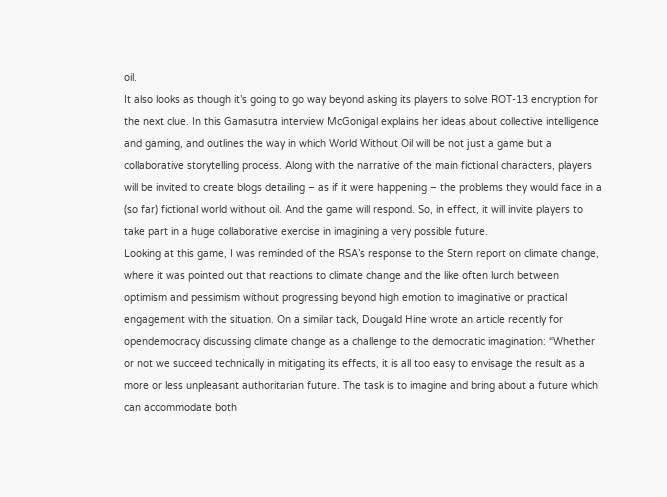oil.
It also looks as though it’s going to go way beyond asking its players to solve ROT-13 encryption for the next clue. In this Gamasutra interview McGonigal explains her ideas about collective intelligence and gaming, and outlines the way in which World Without Oil will be not just a game but a collaborative storytelling process. Along with the narrative of the main fictional characters, players will be invited to create blogs detailing – as if it were happening – the problems they would face in a (so far) fictional world without oil. And the game will respond. So, in effect, it will invite players to take part in a huge collaborative exercise in imagining a very possible future.
Looking at this game, I was reminded of the RSA’s response to the Stern report on climate change, where it was pointed out that reactions to climate change and the like often lurch between optimism and pessimism without progressing beyond high emotion to imaginative or practical engagement with the situation. On a similar tack, Dougald Hine wrote an article recently for opendemocracy discussing climate change as a challenge to the democratic imagination: “Whether or not we succeed technically in mitigating its effects, it is all too easy to envisage the result as a more or less unpleasant authoritarian future. The task is to imagine and bring about a future which can accommodate both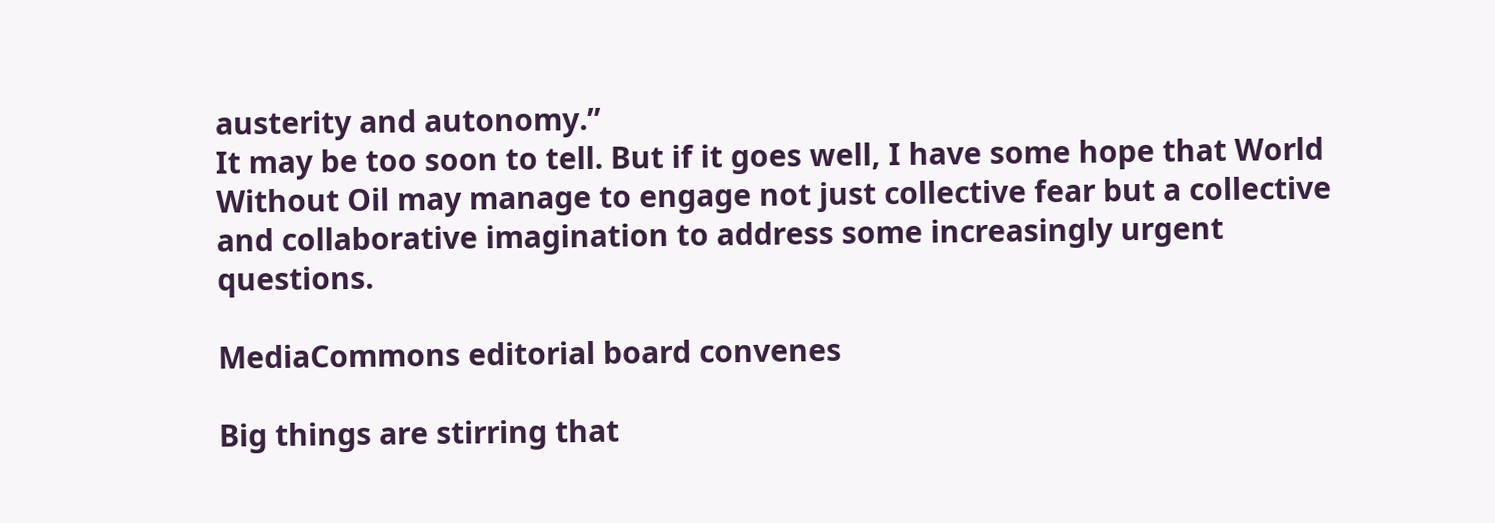austerity and autonomy.”
It may be too soon to tell. But if it goes well, I have some hope that World Without Oil may manage to engage not just collective fear but a collective and collaborative imagination to address some increasingly urgent questions.

MediaCommons editorial board convenes

Big things are stirring that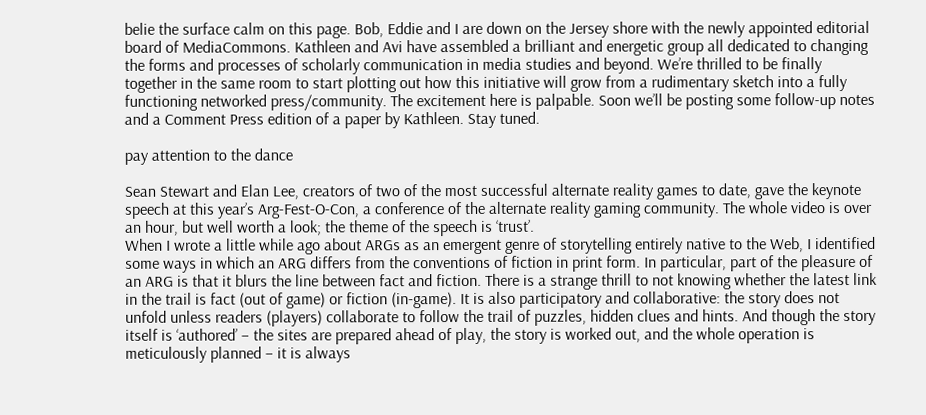belie the surface calm on this page. Bob, Eddie and I are down on the Jersey shore with the newly appointed editorial board of MediaCommons. Kathleen and Avi have assembled a brilliant and energetic group all dedicated to changing the forms and processes of scholarly communication in media studies and beyond. We’re thrilled to be finally together in the same room to start plotting out how this initiative will grow from a rudimentary sketch into a fully functioning networked press/community. The excitement here is palpable. Soon we’ll be posting some follow-up notes and a Comment Press edition of a paper by Kathleen. Stay tuned.

pay attention to the dance

Sean Stewart and Elan Lee, creators of two of the most successful alternate reality games to date, gave the keynote speech at this year’s Arg-Fest-O-Con, a conference of the alternate reality gaming community. The whole video is over an hour, but well worth a look; the theme of the speech is ‘trust’.
When I wrote a little while ago about ARGs as an emergent genre of storytelling entirely native to the Web, I identified some ways in which an ARG differs from the conventions of fiction in print form. In particular, part of the pleasure of an ARG is that it blurs the line between fact and fiction. There is a strange thrill to not knowing whether the latest link in the trail is fact (out of game) or fiction (in-game). It is also participatory and collaborative: the story does not unfold unless readers (players) collaborate to follow the trail of puzzles, hidden clues and hints. And though the story itself is ‘authored’ – the sites are prepared ahead of play, the story is worked out, and the whole operation is meticulously planned – it is always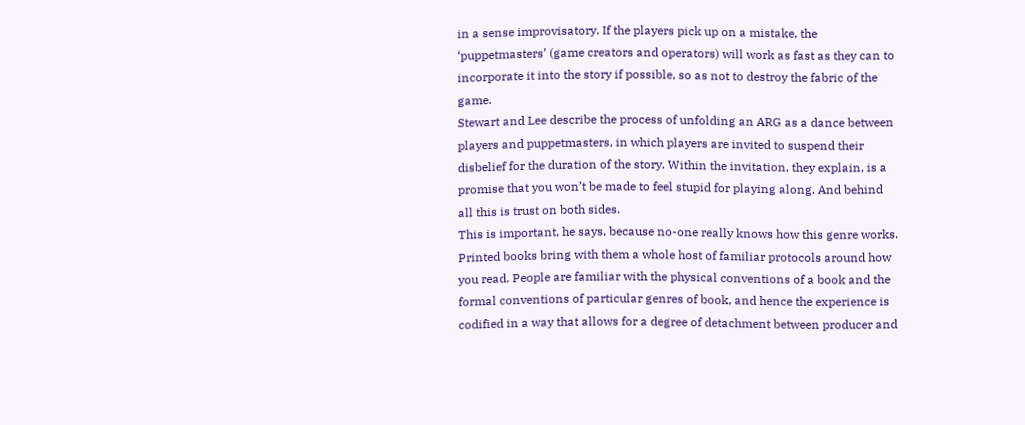in a sense improvisatory. If the players pick up on a mistake, the ‘puppetmasters’ (game creators and operators) will work as fast as they can to incorporate it into the story if possible, so as not to destroy the fabric of the game.
Stewart and Lee describe the process of unfolding an ARG as a dance between players and puppetmasters, in which players are invited to suspend their disbelief for the duration of the story. Within the invitation, they explain, is a promise that you won’t be made to feel stupid for playing along. And behind all this is trust on both sides.
This is important, he says, because no-one really knows how this genre works. Printed books bring with them a whole host of familiar protocols around how you read. People are familiar with the physical conventions of a book and the formal conventions of particular genres of book, and hence the experience is codified in a way that allows for a degree of detachment between producer and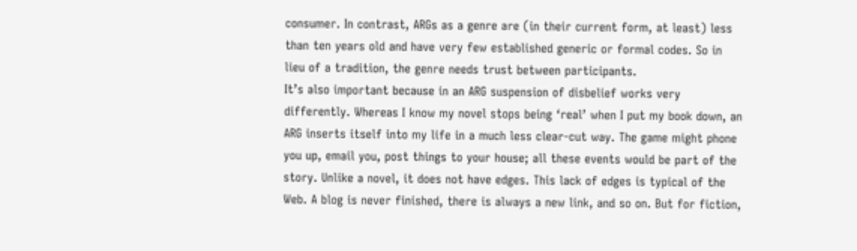consumer. In contrast, ARGs as a genre are (in their current form, at least) less than ten years old and have very few established generic or formal codes. So in lieu of a tradition, the genre needs trust between participants.
It’s also important because in an ARG suspension of disbelief works very differently. Whereas I know my novel stops being ‘real’ when I put my book down, an ARG inserts itself into my life in a much less clear-cut way. The game might phone you up, email you, post things to your house; all these events would be part of the story. Unlike a novel, it does not have edges. This lack of edges is typical of the Web. A blog is never finished, there is always a new link, and so on. But for fiction,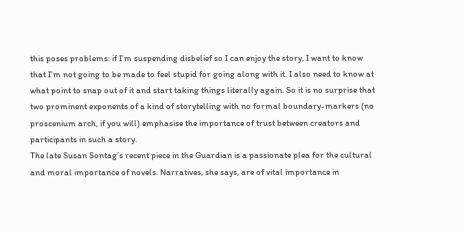this poses problems: if I’m suspending disbelief so I can enjoy the story, I want to know that I’m not going to be made to feel stupid for going along with it. I also need to know at what point to snap out of it and start taking things literally again. So it is no surprise that two prominent exponents of a kind of storytelling with no formal boundary-markers (no proscenium arch, if you will) emphasise the importance of trust between creators and participants in such a story.
The late Susan Sontag’s recent piece in the Guardian is a passionate plea for the cultural and moral importance of novels. Narratives, she says, are of vital importance in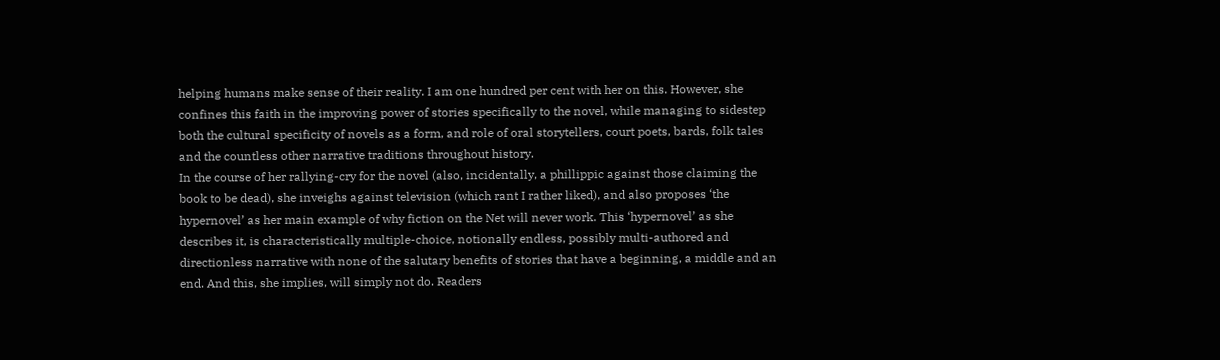helping humans make sense of their reality. I am one hundred per cent with her on this. However, she confines this faith in the improving power of stories specifically to the novel, while managing to sidestep both the cultural specificity of novels as a form, and role of oral storytellers, court poets, bards, folk tales and the countless other narrative traditions throughout history.
In the course of her rallying-cry for the novel (also, incidentally, a phillippic against those claiming the book to be dead), she inveighs against television (which rant I rather liked), and also proposes ‘the hypernovel’ as her main example of why fiction on the Net will never work. This ‘hypernovel’ as she describes it, is characteristically multiple-choice, notionally endless, possibly multi-authored and directionless narrative with none of the salutary benefits of stories that have a beginning, a middle and an end. And this, she implies, will simply not do. Readers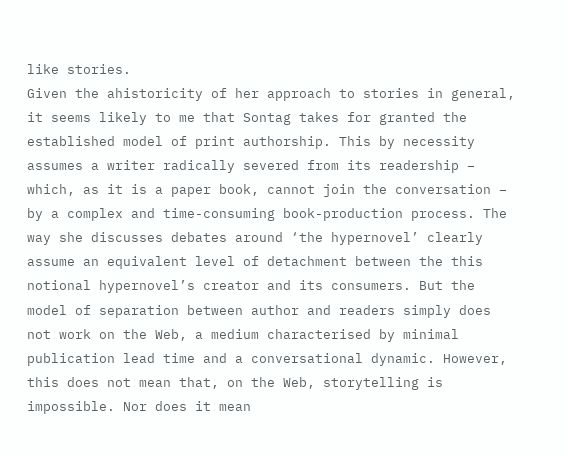like stories.
Given the ahistoricity of her approach to stories in general, it seems likely to me that Sontag takes for granted the established model of print authorship. This by necessity assumes a writer radically severed from its readership – which, as it is a paper book, cannot join the conversation – by a complex and time-consuming book-production process. The way she discusses debates around ‘the hypernovel’ clearly assume an equivalent level of detachment between the this notional hypernovel’s creator and its consumers. But the model of separation between author and readers simply does not work on the Web, a medium characterised by minimal publication lead time and a conversational dynamic. However, this does not mean that, on the Web, storytelling is impossible. Nor does it mean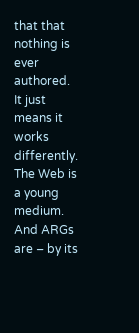that that nothing is ever authored. It just means it works differently.
The Web is a young medium. And ARGs are – by its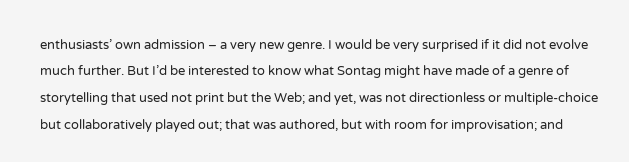enthusiasts’ own admission – a very new genre. I would be very surprised if it did not evolve much further. But I’d be interested to know what Sontag might have made of a genre of storytelling that used not print but the Web; and yet, was not directionless or multiple-choice but collaboratively played out; that was authored, but with room for improvisation; and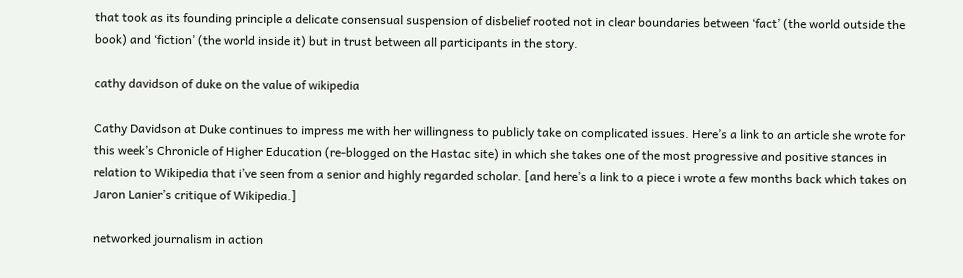that took as its founding principle a delicate consensual suspension of disbelief rooted not in clear boundaries between ‘fact’ (the world outside the book) and ‘fiction’ (the world inside it) but in trust between all participants in the story.

cathy davidson of duke on the value of wikipedia

Cathy Davidson at Duke continues to impress me with her willingness to publicly take on complicated issues. Here’s a link to an article she wrote for this week’s Chronicle of Higher Education (re-blogged on the Hastac site) in which she takes one of the most progressive and positive stances in relation to Wikipedia that i’ve seen from a senior and highly regarded scholar. [and here’s a link to a piece i wrote a few months back which takes on Jaron Lanier’s critique of Wikipedia.]

networked journalism in action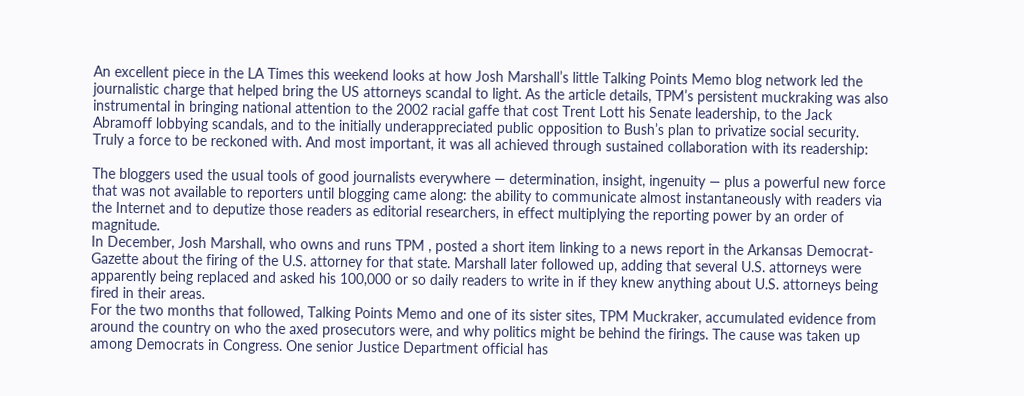An excellent piece in the LA Times this weekend looks at how Josh Marshall’s little Talking Points Memo blog network led the journalistic charge that helped bring the US attorneys scandal to light. As the article details, TPM’s persistent muckraking was also instrumental in bringing national attention to the 2002 racial gaffe that cost Trent Lott his Senate leadership, to the Jack Abramoff lobbying scandals, and to the initially underappreciated public opposition to Bush’s plan to privatize social security. Truly a force to be reckoned with. And most important, it was all achieved through sustained collaboration with its readership:

The bloggers used the usual tools of good journalists everywhere — determination, insight, ingenuity — plus a powerful new force that was not available to reporters until blogging came along: the ability to communicate almost instantaneously with readers via the Internet and to deputize those readers as editorial researchers, in effect multiplying the reporting power by an order of magnitude.
In December, Josh Marshall, who owns and runs TPM , posted a short item linking to a news report in the Arkansas Democrat-Gazette about the firing of the U.S. attorney for that state. Marshall later followed up, adding that several U.S. attorneys were apparently being replaced and asked his 100,000 or so daily readers to write in if they knew anything about U.S. attorneys being fired in their areas.
For the two months that followed, Talking Points Memo and one of its sister sites, TPM Muckraker, accumulated evidence from around the country on who the axed prosecutors were, and why politics might be behind the firings. The cause was taken up among Democrats in Congress. One senior Justice Department official has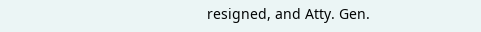resigned, and Atty. Gen.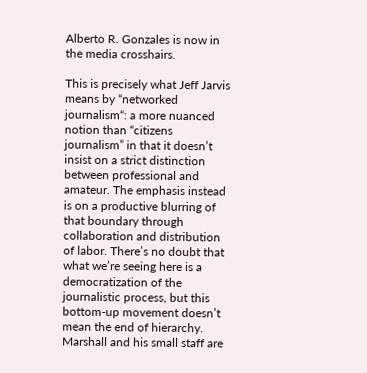Alberto R. Gonzales is now in the media crosshairs.

This is precisely what Jeff Jarvis means by “networked journalism“: a more nuanced notion than “citizens journalism” in that it doesn’t insist on a strict distinction between professional and amateur. The emphasis instead is on a productive blurring of that boundary through collaboration and distribution of labor. There’s no doubt that what we’re seeing here is a democratization of the journalistic process, but this bottom-up movement doesn’t mean the end of hierarchy. Marshall and his small staff are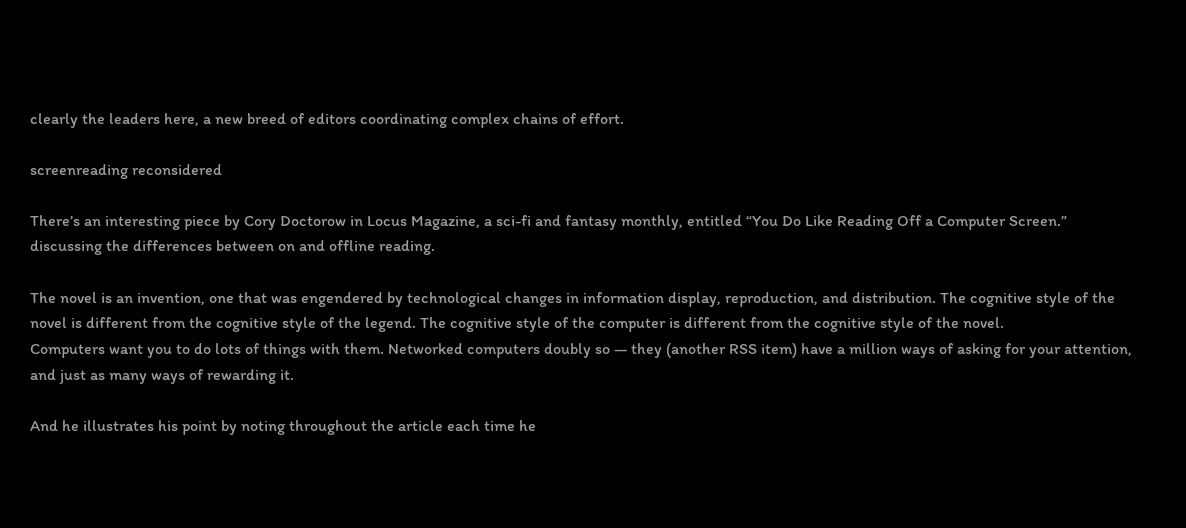clearly the leaders here, a new breed of editors coordinating complex chains of effort.

screenreading reconsidered

There’s an interesting piece by Cory Doctorow in Locus Magazine, a sci-fi and fantasy monthly, entitled “You Do Like Reading Off a Computer Screen.” discussing the differences between on and offline reading.

The novel is an invention, one that was engendered by technological changes in information display, reproduction, and distribution. The cognitive style of the novel is different from the cognitive style of the legend. The cognitive style of the computer is different from the cognitive style of the novel.
Computers want you to do lots of things with them. Networked computers doubly so — they (another RSS item) have a million ways of asking for your attention, and just as many ways of rewarding it.

And he illustrates his point by noting throughout the article each time he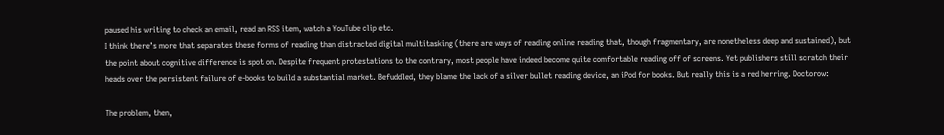paused his writing to check an email, read an RSS item, watch a YouTube clip etc.
I think there’s more that separates these forms of reading than distracted digital multitasking (there are ways of reading online reading that, though fragmentary, are nonetheless deep and sustained), but the point about cognitive difference is spot on. Despite frequent protestations to the contrary, most people have indeed become quite comfortable reading off of screens. Yet publishers still scratch their heads over the persistent failure of e-books to build a substantial market. Befuddled, they blame the lack of a silver bullet reading device, an iPod for books. But really this is a red herring. Doctorow:

The problem, then,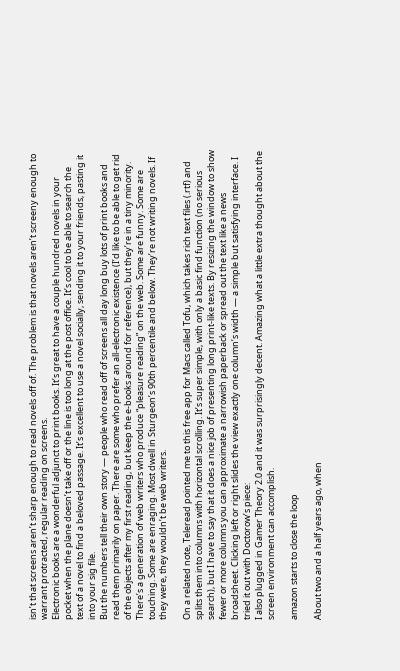isn’t that screens aren’t sharp enough to read novels off of. The problem is that novels aren’t screeny enough to warrant protracted, regular reading on screens.
Electronic books are a wonderful adjunct to print books. It’s great to have a couple hundred novels in your pocket when the plane doesn’t take off or the line is too long at the post office. It’s cool to be able to search the text of a novel to find a beloved passage. It’s excellent to use a novel socially, sending it to your friends, pasting it into your sig file.
But the numbers tell their own story — people who read off of screens all day long buy lots of print books and read them primarily on paper. There are some who prefer an all-electronic existence (I’d like to be able to get rid of the objects after my first reading, but keep the e-books around for reference), but they’re in a tiny minority.
There’s a generation of web writers who produce “pleasure reading” on the web. Some are funny. Some are touching. Some are enraging. Most dwell in Sturgeon’s 90th percentile and below. They’re not writing novels. If they were, they wouldn’t be web writers.

On a related note, Teleread pointed me to this free app for Macs called Tofu, which takes rich text files (.rtf) and splits them into columns with horizontal scrolling. It’s super simple, with only a basic find function (no serious search), but I have to say that it does a nice job of presenting long print-like texts. By resizing the window to show fewer or more columns you can approximate a narrowish paperback or spread out the text like a news broadsheet. Clicking left or right slides the view exactly one column’s width — a simple but satisfying interface. I tried it out with Doctorow’s piece:
I also plugged in Gamer Theory 2.0 and it was surprisingly decent. Amazing what a little extra thought about the screen environment can accomplish.

amazon starts to close the loop

About two and a half years ago, when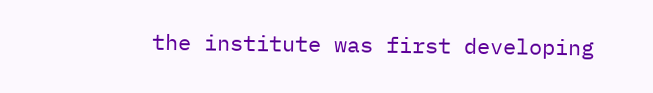the institute was first developing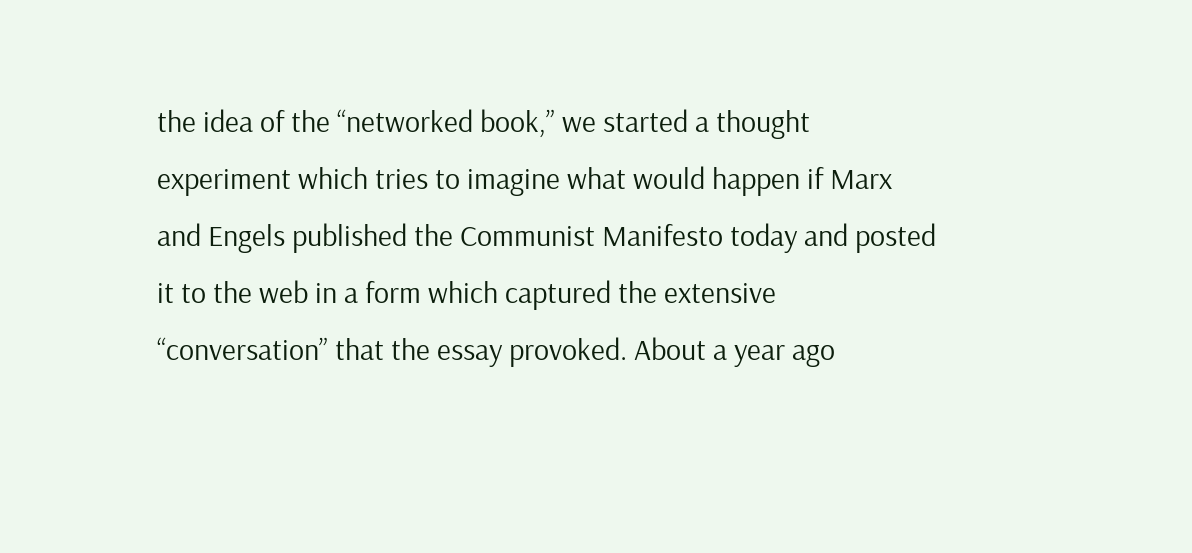the idea of the “networked book,” we started a thought experiment which tries to imagine what would happen if Marx and Engels published the Communist Manifesto today and posted it to the web in a form which captured the extensive “conversation” that the essay provoked. About a year ago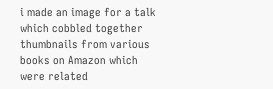i made an image for a talk which cobbled together thumbnails from various books on Amazon which were related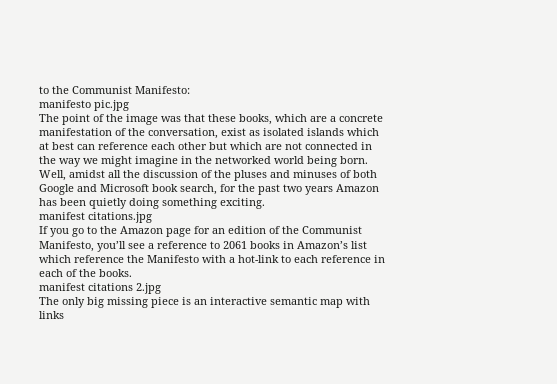to the Communist Manifesto:
manifesto pic.jpg
The point of the image was that these books, which are a concrete manifestation of the conversation, exist as isolated islands which at best can reference each other but which are not connected in the way we might imagine in the networked world being born.
Well, amidst all the discussion of the pluses and minuses of both Google and Microsoft book search, for the past two years Amazon has been quietly doing something exciting.
manifest citations.jpg
If you go to the Amazon page for an edition of the Communist Manifesto, you’ll see a reference to 2061 books in Amazon’s list which reference the Manifesto with a hot-link to each reference in each of the books.
manifest citations 2.jpg
The only big missing piece is an interactive semantic map with links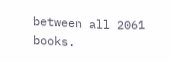between all 2061 books.